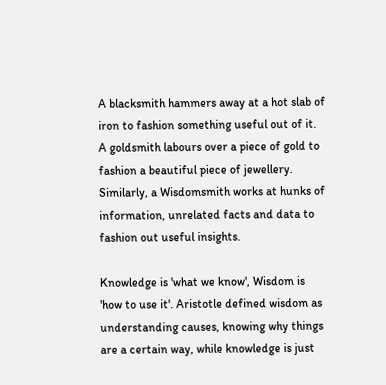A blacksmith hammers away at a hot slab of iron to fashion something useful out of it. A goldsmith labours over a piece of gold to fashion a beautiful piece of jewellery. Similarly, a Wisdomsmith works at hunks of information, unrelated facts and data to fashion out useful insights.

Knowledge is 'what we know', Wisdom is 'how to use it'. Aristotle defined wisdom as understanding causes, knowing why things are a certain way, while knowledge is just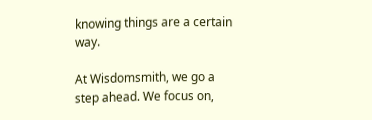knowing things are a certain way.

At Wisdomsmith, we go a step ahead. We focus on,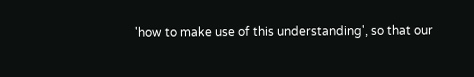'how to make use of this understanding', so that our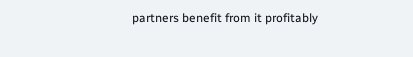partners benefit from it profitably